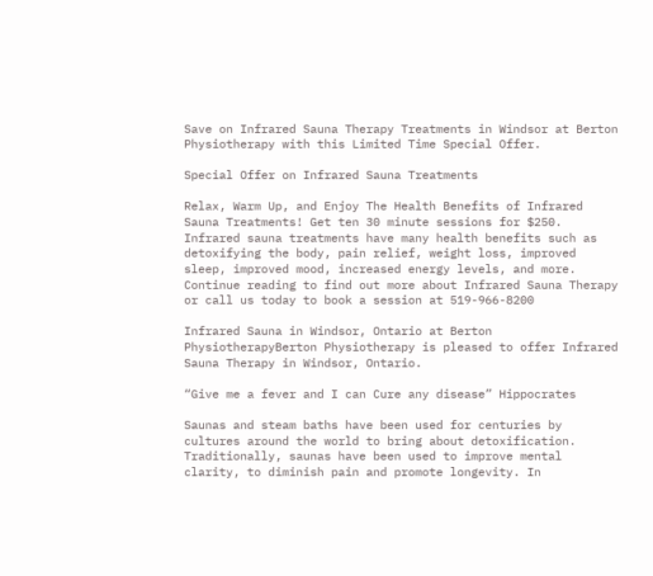Save on Infrared Sauna Therapy Treatments in Windsor at Berton Physiotherapy with this Limited Time Special Offer.

Special Offer on Infrared Sauna Treatments

Relax, Warm Up, and Enjoy The Health Benefits of Infrared Sauna Treatments! Get ten 30 minute sessions for $250. Infrared sauna treatments have many health benefits such as detoxifying the body, pain relief, weight loss, improved sleep, improved mood, increased energy levels, and more. Continue reading to find out more about Infrared Sauna Therapy or call us today to book a session at 519-966-8200

Infrared Sauna in Windsor, Ontario at Berton PhysiotherapyBerton Physiotherapy is pleased to offer Infrared Sauna Therapy in Windsor, Ontario.

“Give me a fever and I can Cure any disease” Hippocrates

Saunas and steam baths have been used for centuries by cultures around the world to bring about detoxification. Traditionally, saunas have been used to improve mental clarity, to diminish pain and promote longevity. In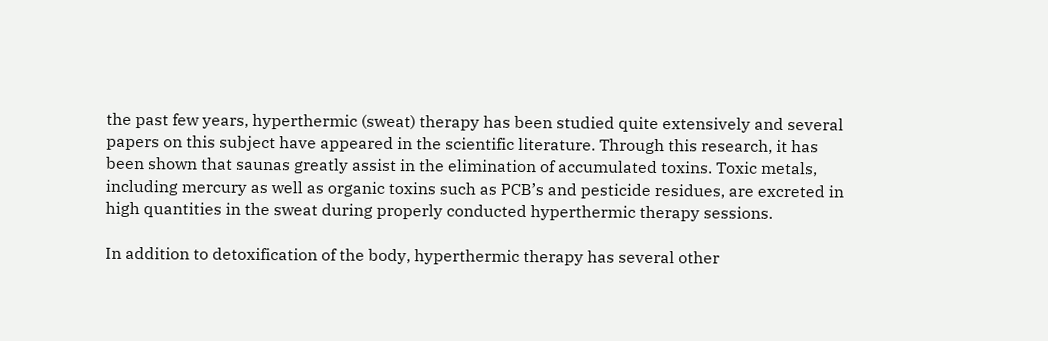the past few years, hyperthermic (sweat) therapy has been studied quite extensively and several papers on this subject have appeared in the scientific literature. Through this research, it has been shown that saunas greatly assist in the elimination of accumulated toxins. Toxic metals, including mercury as well as organic toxins such as PCB’s and pesticide residues, are excreted in high quantities in the sweat during properly conducted hyperthermic therapy sessions.

In addition to detoxification of the body, hyperthermic therapy has several other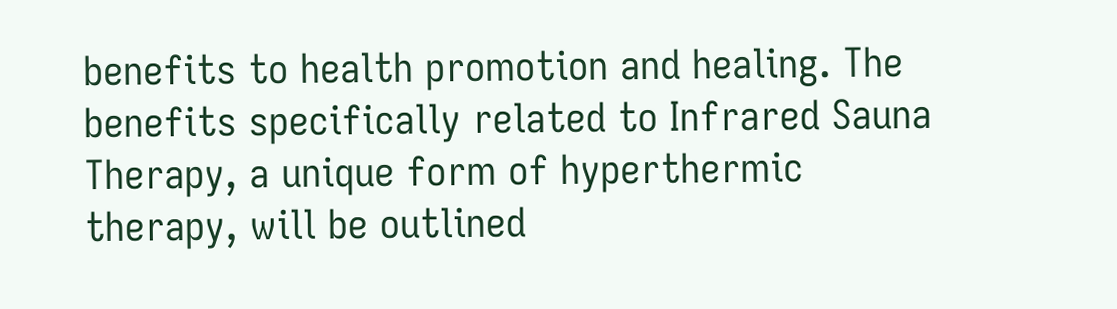benefits to health promotion and healing. The benefits specifically related to Infrared Sauna Therapy, a unique form of hyperthermic therapy, will be outlined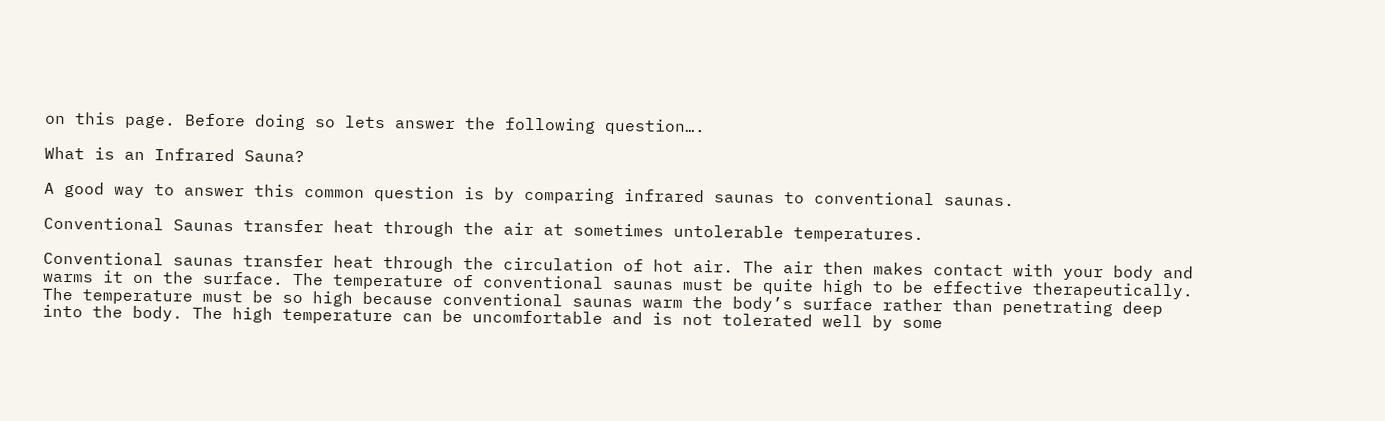on this page. Before doing so lets answer the following question….

What is an Infrared Sauna?

A good way to answer this common question is by comparing infrared saunas to conventional saunas.

Conventional Saunas transfer heat through the air at sometimes untolerable temperatures.

Conventional saunas transfer heat through the circulation of hot air. The air then makes contact with your body and warms it on the surface. The temperature of conventional saunas must be quite high to be effective therapeutically. The temperature must be so high because conventional saunas warm the body’s surface rather than penetrating deep into the body. The high temperature can be uncomfortable and is not tolerated well by some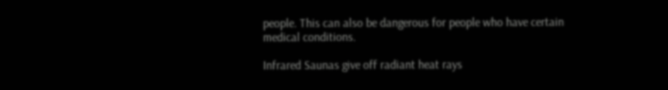people. This can also be dangerous for people who have certain medical conditions.

Infrared Saunas give off radiant heat rays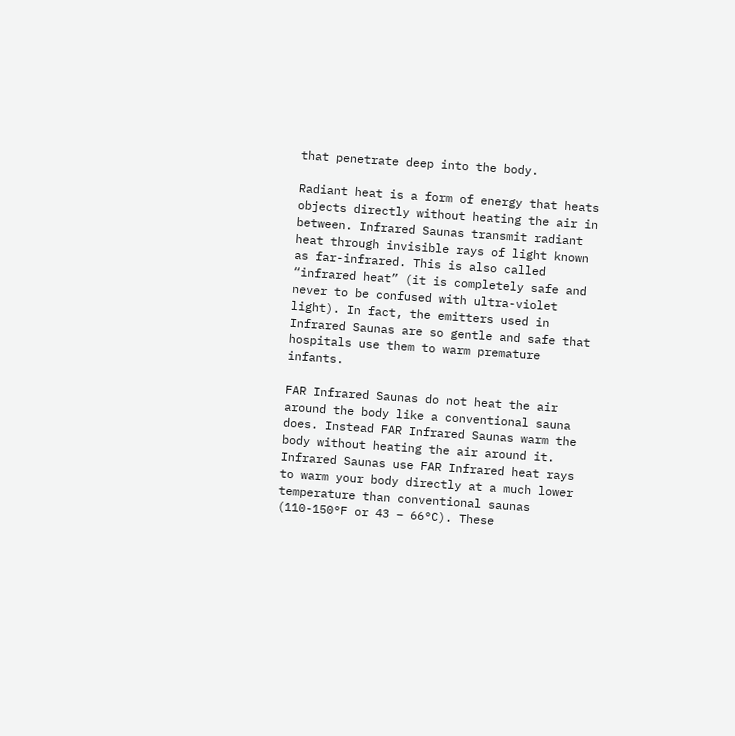that penetrate deep into the body.

Radiant heat is a form of energy that heats objects directly without heating the air in between. Infrared Saunas transmit radiant heat through invisible rays of light known as far-infrared. This is also called “infrared heat” (it is completely safe and never to be confused with ultra-violet light). In fact, the emitters used in Infrared Saunas are so gentle and safe that hospitals use them to warm premature infants.

FAR Infrared Saunas do not heat the air around the body like a conventional sauna does. Instead FAR Infrared Saunas warm the body without heating the air around it. Infrared Saunas use FAR Infrared heat rays to warm your body directly at a much lower temperature than conventional saunas (110-150°F or 43 – 66°C). These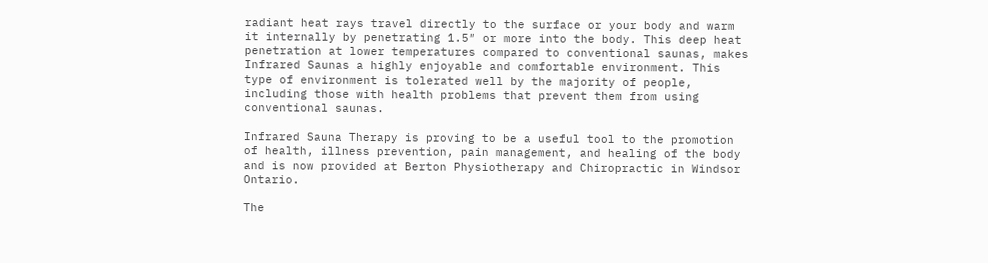radiant heat rays travel directly to the surface or your body and warm it internally by penetrating 1.5″ or more into the body. This deep heat penetration at lower temperatures compared to conventional saunas, makes Infrared Saunas a highly enjoyable and comfortable environment. This type of environment is tolerated well by the majority of people, including those with health problems that prevent them from using conventional saunas.

Infrared Sauna Therapy is proving to be a useful tool to the promotion of health, illness prevention, pain management, and healing of the body and is now provided at Berton Physiotherapy and Chiropractic in Windsor Ontario.

The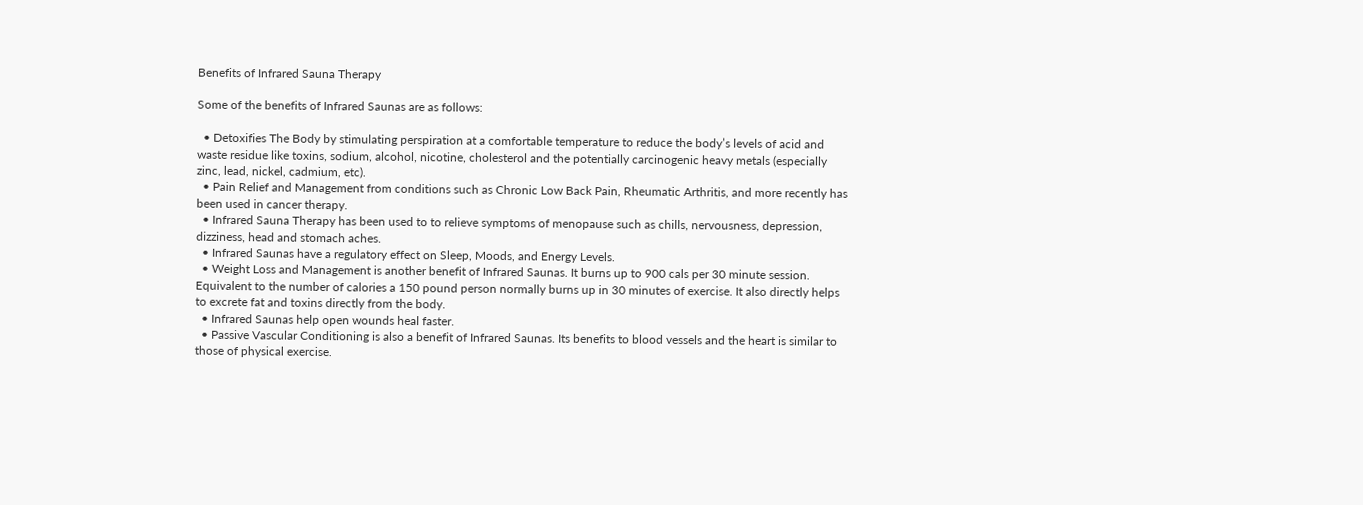Benefits of Infrared Sauna Therapy

Some of the benefits of Infrared Saunas are as follows:

  • Detoxifies The Body by stimulating perspiration at a comfortable temperature to reduce the body’s levels of acid and waste residue like toxins, sodium, alcohol, nicotine, cholesterol and the potentially carcinogenic heavy metals (especially zinc, lead, nickel, cadmium, etc).
  • Pain Relief and Management from conditions such as Chronic Low Back Pain, Rheumatic Arthritis, and more recently has been used in cancer therapy.
  • Infrared Sauna Therapy has been used to to relieve symptoms of menopause such as chills, nervousness, depression, dizziness, head and stomach aches.
  • Infrared Saunas have a regulatory effect on Sleep, Moods, and Energy Levels.
  • Weight Loss and Management is another benefit of Infrared Saunas. It burns up to 900 cals per 30 minute session. Equivalent to the number of calories a 150 pound person normally burns up in 30 minutes of exercise. It also directly helps to excrete fat and toxins directly from the body.
  • Infrared Saunas help open wounds heal faster.
  • Passive Vascular Conditioning is also a benefit of Infrared Saunas. Its benefits to blood vessels and the heart is similar to those of physical exercise.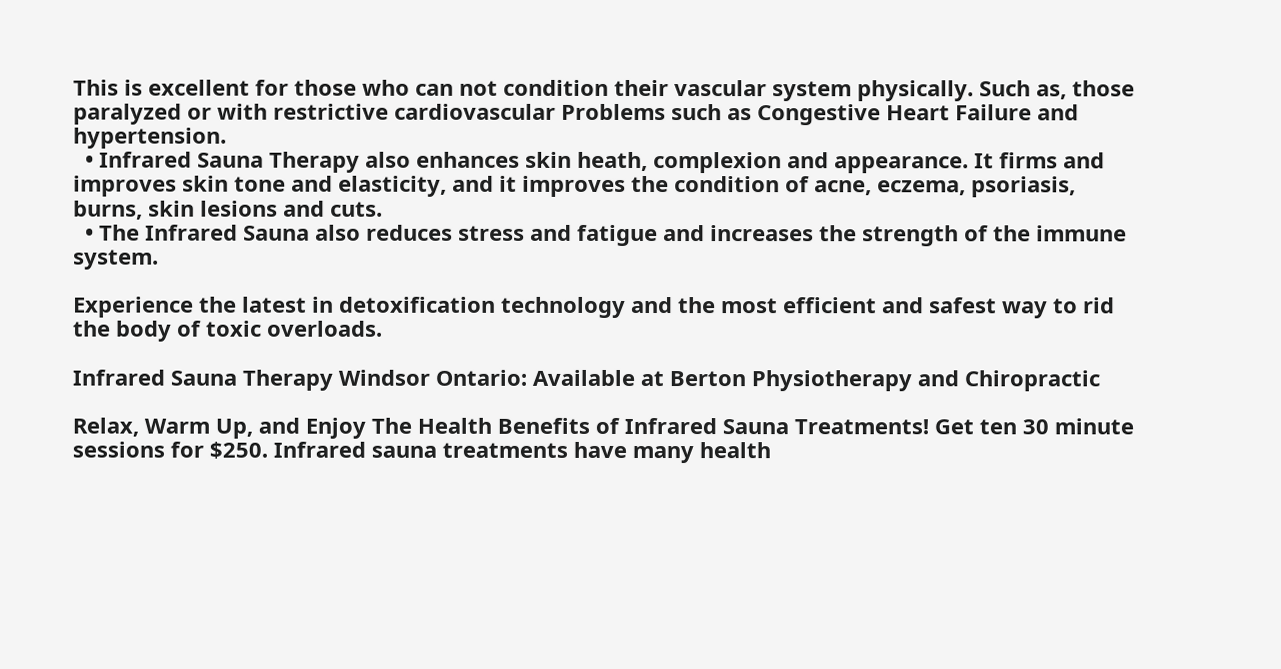This is excellent for those who can not condition their vascular system physically. Such as, those paralyzed or with restrictive cardiovascular Problems such as Congestive Heart Failure and hypertension.
  • Infrared Sauna Therapy also enhances skin heath, complexion and appearance. It firms and improves skin tone and elasticity, and it improves the condition of acne, eczema, psoriasis, burns, skin lesions and cuts.
  • The Infrared Sauna also reduces stress and fatigue and increases the strength of the immune system.

Experience the latest in detoxification technology and the most efficient and safest way to rid the body of toxic overloads.

Infrared Sauna Therapy Windsor Ontario: Available at Berton Physiotherapy and Chiropractic

Relax, Warm Up, and Enjoy The Health Benefits of Infrared Sauna Treatments! Get ten 30 minute sessions for $250. Infrared sauna treatments have many health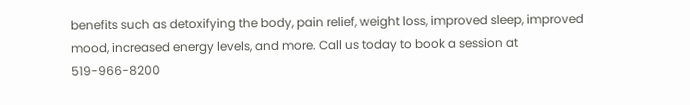benefits such as detoxifying the body, pain relief, weight loss, improved sleep, improved mood, increased energy levels, and more. Call us today to book a session at 519-966-8200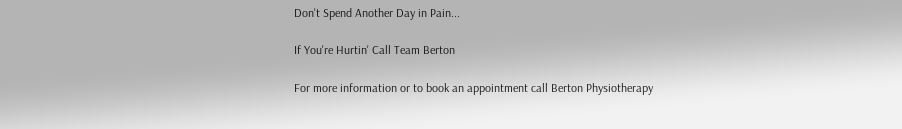Don't Spend Another Day in Pain...

If You're Hurtin' Call Team Berton

For more information or to book an appointment call Berton Physiotherapy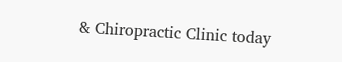& Chiropractic Clinic today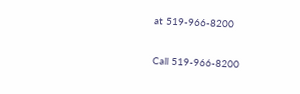at 519-966-8200

Call 519-966-8200